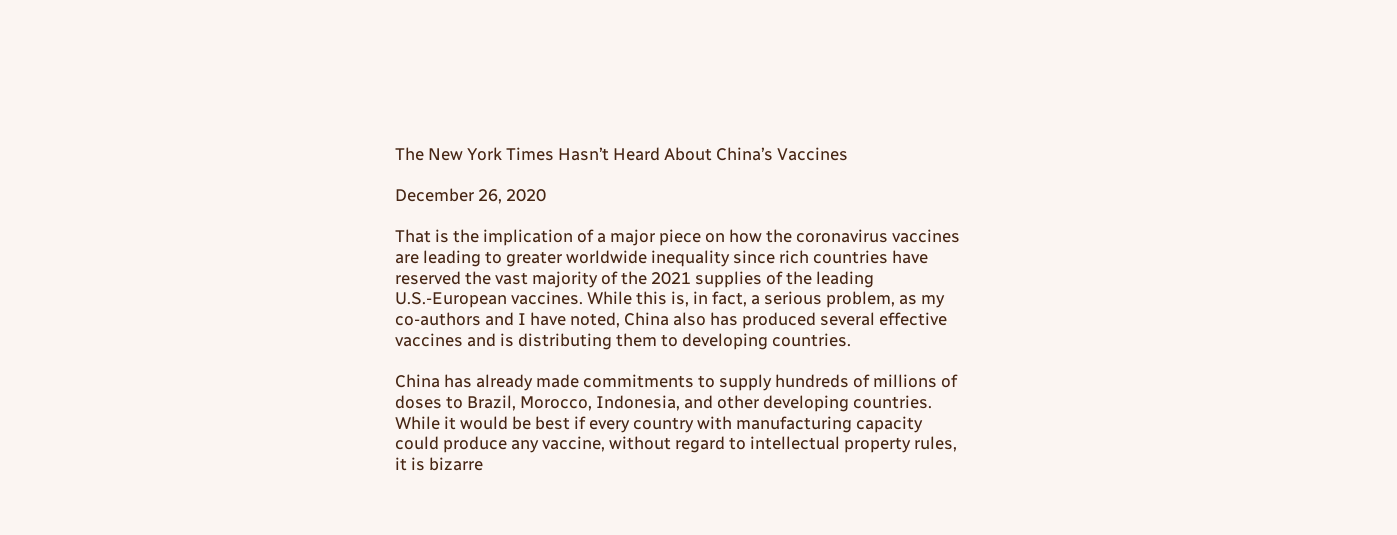The New York Times Hasn’t Heard About China’s Vaccines

December 26, 2020

That is the implication of a major piece on how the coronavirus vaccines are leading to greater worldwide inequality since rich countries have reserved the vast majority of the 2021 supplies of the leading U.S.-European vaccines. While this is, in fact, a serious problem, as my co-authors and I have noted, China also has produced several effective vaccines and is distributing them to developing countries.

China has already made commitments to supply hundreds of millions of doses to Brazil, Morocco, Indonesia, and other developing countries. While it would be best if every country with manufacturing capacity could produce any vaccine, without regard to intellectual property rules, it is bizarre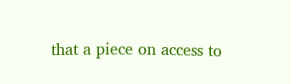that a piece on access to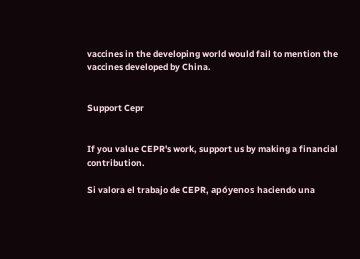vaccines in the developing world would fail to mention the vaccines developed by China.


Support Cepr


If you value CEPR's work, support us by making a financial contribution.

Si valora el trabajo de CEPR, apóyenos haciendo una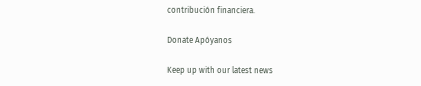contribución financiera.

Donate Apóyanos

Keep up with our latest news